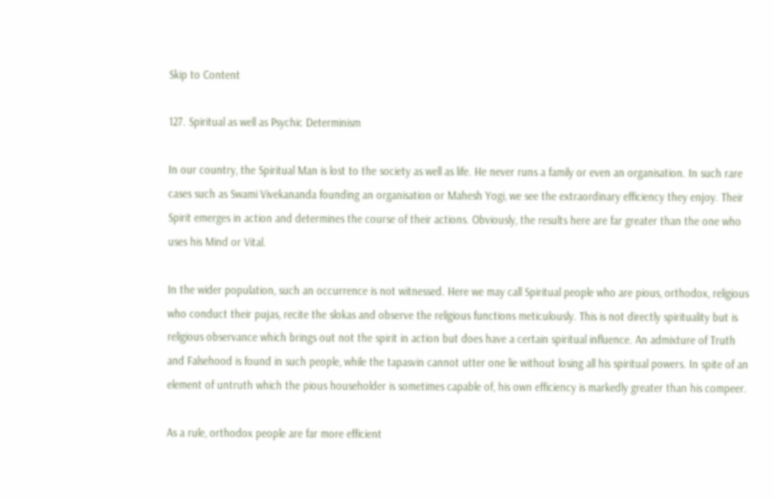Skip to Content

127. Spiritual as well as Psychic Determinism

In our country, the Spiritual Man is lost to the society as well as life. He never runs a family or even an organisation. In such rare cases such as Swami Vivekananda founding an organisation or Mahesh Yogi, we see the extraordinary efficiency they enjoy. Their Spirit emerges in action and determines the course of their actions. Obviously, the results here are far greater than the one who uses his Mind or Vital.

In the wider population, such an occurrence is not witnessed. Here we may call Spiritual people who are pious, orthodox, religious who conduct their pujas, recite the slokas and observe the religious functions meticulously. This is not directly spirituality but is religious observance which brings out not the spirit in action but does have a certain spiritual influence. An admixture of Truth and Falsehood is found in such people, while the tapasvin cannot utter one lie without losing all his spiritual powers. In spite of an element of untruth which the pious householder is sometimes capable of, his own efficiency is markedly greater than his compeer.

As a rule, orthodox people are far more efficient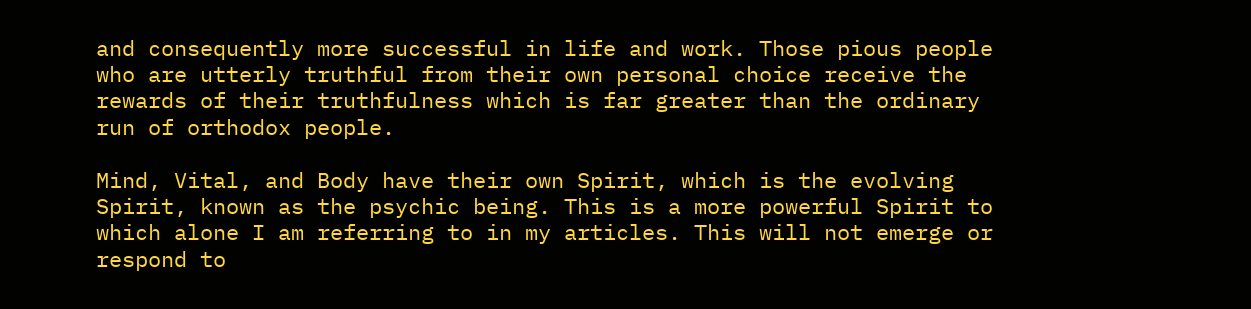and consequently more successful in life and work. Those pious people who are utterly truthful from their own personal choice receive the rewards of their truthfulness which is far greater than the ordinary run of orthodox people.

Mind, Vital, and Body have their own Spirit, which is the evolving Spirit, known as the psychic being. This is a more powerful Spirit to which alone I am referring to in my articles. This will not emerge or respond to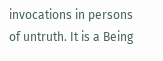invocations in persons of untruth. It is a Being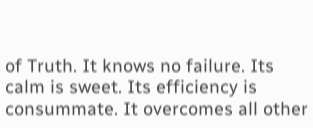of Truth. It knows no failure. Its calm is sweet. Its efficiency is consummate. It overcomes all other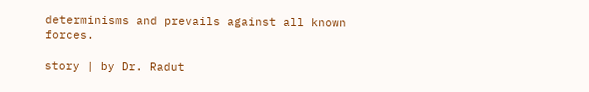determinisms and prevails against all known forces.

story | by Dr. Radut